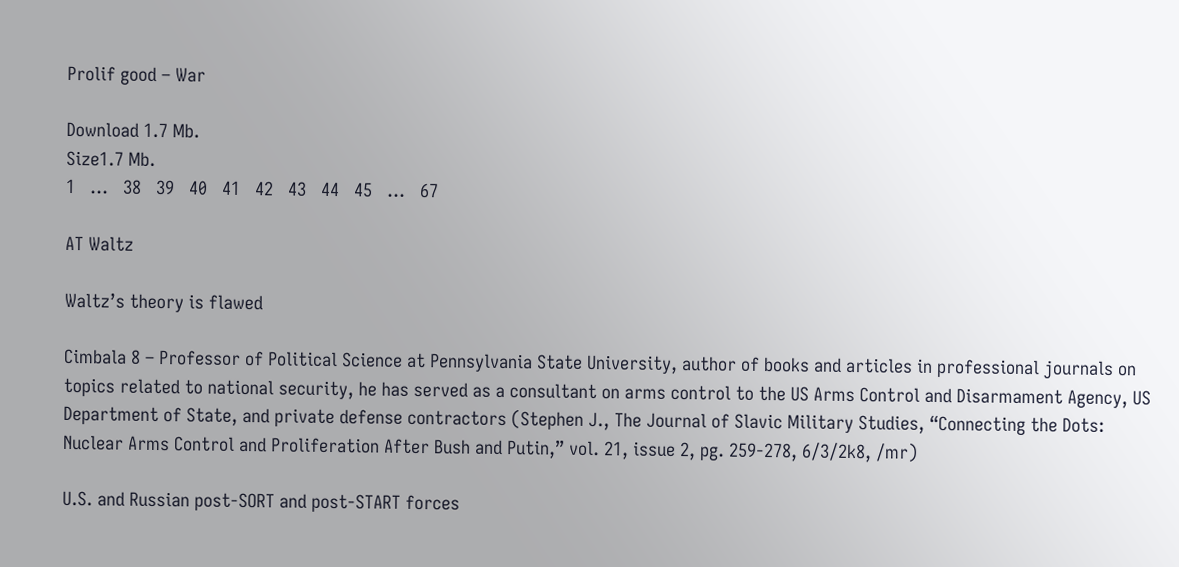Prolif good – War

Download 1.7 Mb.
Size1.7 Mb.
1   ...   38   39   40   41   42   43   44   45   ...   67

AT Waltz

Waltz’s theory is flawed

Cimbala 8 – Professor of Political Science at Pennsylvania State University, author of books and articles in professional journals on topics related to national security, he has served as a consultant on arms control to the US Arms Control and Disarmament Agency, US Department of State, and private defense contractors (Stephen J., The Journal of Slavic Military Studies, “Connecting the Dots: Nuclear Arms Control and Proliferation After Bush and Putin,” vol. 21, issue 2, pg. 259-278, 6/3/2k8, /mr)

U.S. and Russian post-SORT and post-START forces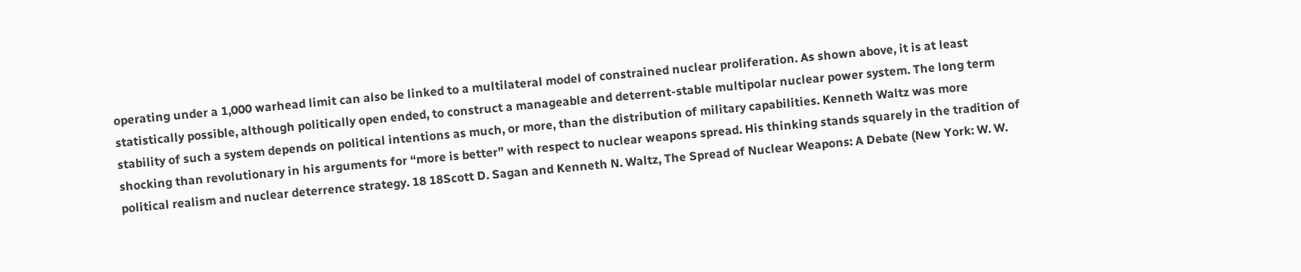operating under a 1,000 warhead limit can also be linked to a multilateral model of constrained nuclear proliferation. As shown above, it is at least statistically possible, although politically open ended, to construct a manageable and deterrent-stable multipolar nuclear power system. The long term stability of such a system depends on political intentions as much, or more, than the distribution of military capabilities. Kenneth Waltz was more shocking than revolutionary in his arguments for “more is better” with respect to nuclear weapons spread. His thinking stands squarely in the tradition of political realism and nuclear deterrence strategy. 18 18Scott D. Sagan and Kenneth N. Waltz, The Spread of Nuclear Weapons: A Debate (New York: W. W.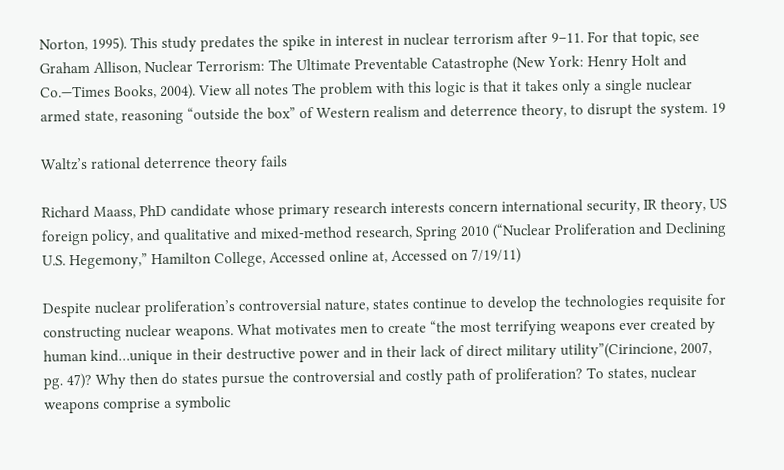Norton, 1995). This study predates the spike in interest in nuclear terrorism after 9–11. For that topic, see Graham Allison, Nuclear Terrorism: The Ultimate Preventable Catastrophe (New York: Henry Holt and Co.—Times Books, 2004). View all notes The problem with this logic is that it takes only a single nuclear armed state, reasoning “outside the box” of Western realism and deterrence theory, to disrupt the system. 19

Waltz’s rational deterrence theory fails

Richard Maass, PhD candidate whose primary research interests concern international security, IR theory, US foreign policy, and qualitative and mixed-method research, Spring 2010 (“Nuclear Proliferation and Declining U.S. Hegemony,” Hamilton College, Accessed online at, Accessed on 7/19/11)

Despite nuclear proliferation’s controversial nature, states continue to develop the technologies requisite for constructing nuclear weapons. What motivates men to create “the most terrifying weapons ever created by human kind…unique in their destructive power and in their lack of direct military utility”(Cirincione, 2007, pg. 47)? Why then do states pursue the controversial and costly path of proliferation? To states, nuclear weapons comprise a symbolic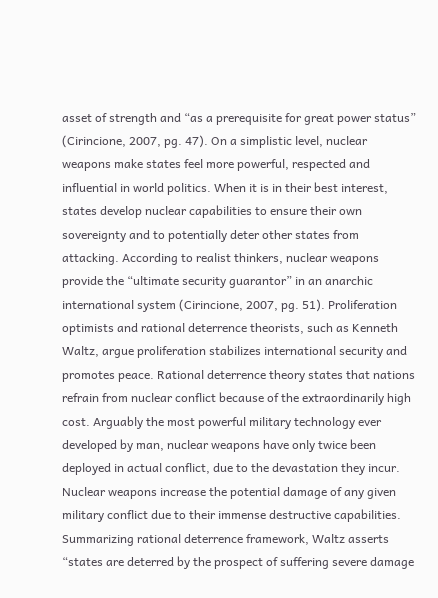asset of strength and “as a prerequisite for great power status” (Cirincione, 2007, pg. 47). On a simplistic level, nuclear weapons make states feel more powerful, respected and influential in world politics. When it is in their best interest, states develop nuclear capabilities to ensure their own sovereignty and to potentially deter other states from attacking. According to realist thinkers, nuclear weapons provide the “ultimate security guarantor” in an anarchic international system (Cirincione, 2007, pg. 51). Proliferation optimists and rational deterrence theorists, such as Kenneth Waltz, argue proliferation stabilizes international security and promotes peace. Rational deterrence theory states that nations refrain from nuclear conflict because of the extraordinarily high cost. Arguably the most powerful military technology ever developed by man, nuclear weapons have only twice been deployed in actual conflict, due to the devastation they incur. Nuclear weapons increase the potential damage of any given military conflict due to their immense destructive capabilities. Summarizing rational deterrence framework, Waltz asserts “states are deterred by the prospect of suffering severe damage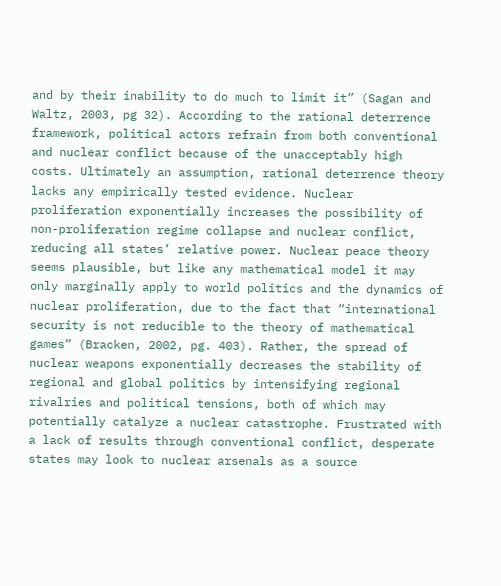and by their inability to do much to limit it” (Sagan and Waltz, 2003, pg 32). According to the rational deterrence framework, political actors refrain from both conventional and nuclear conflict because of the unacceptably high costs. Ultimately an assumption, rational deterrence theory lacks any empirically tested evidence. Nuclear proliferation exponentially increases the possibility of non-proliferation regime collapse and nuclear conflict, reducing all states’ relative power. Nuclear peace theory seems plausible, but like any mathematical model it may only marginally apply to world politics and the dynamics of nuclear proliferation, due to the fact that “international security is not reducible to the theory of mathematical games” (Bracken, 2002, pg. 403). Rather, the spread of nuclear weapons exponentially decreases the stability of regional and global politics by intensifying regional rivalries and political tensions, both of which may potentially catalyze a nuclear catastrophe. Frustrated with a lack of results through conventional conflict, desperate states may look to nuclear arsenals as a source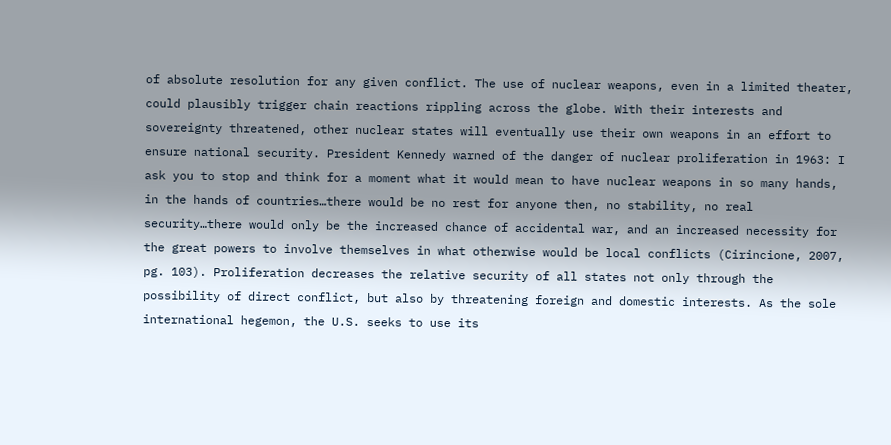of absolute resolution for any given conflict. The use of nuclear weapons, even in a limited theater, could plausibly trigger chain reactions rippling across the globe. With their interests and sovereignty threatened, other nuclear states will eventually use their own weapons in an effort to ensure national security. President Kennedy warned of the danger of nuclear proliferation in 1963: I ask you to stop and think for a moment what it would mean to have nuclear weapons in so many hands, in the hands of countries…there would be no rest for anyone then, no stability, no real security…there would only be the increased chance of accidental war, and an increased necessity for the great powers to involve themselves in what otherwise would be local conflicts (Cirincione, 2007, pg. 103). Proliferation decreases the relative security of all states not only through the possibility of direct conflict, but also by threatening foreign and domestic interests. As the sole international hegemon, the U.S. seeks to use its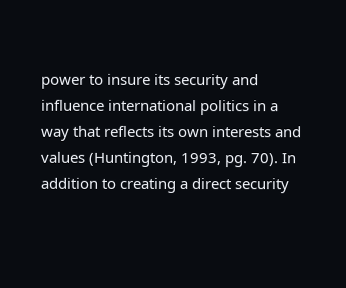power to insure its security and influence international politics in a way that reflects its own interests and values (Huntington, 1993, pg. 70). In addition to creating a direct security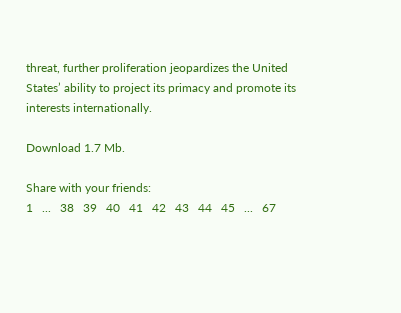threat, further proliferation jeopardizes the United States’ ability to project its primacy and promote its interests internationally.

Download 1.7 Mb.

Share with your friends:
1   ...   38   39   40   41   42   43   44   45   ...   67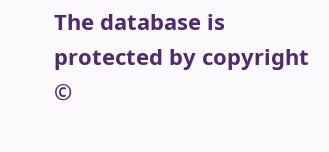The database is protected by copyright ©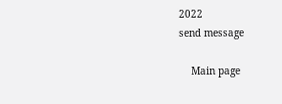2022
send message

    Main page